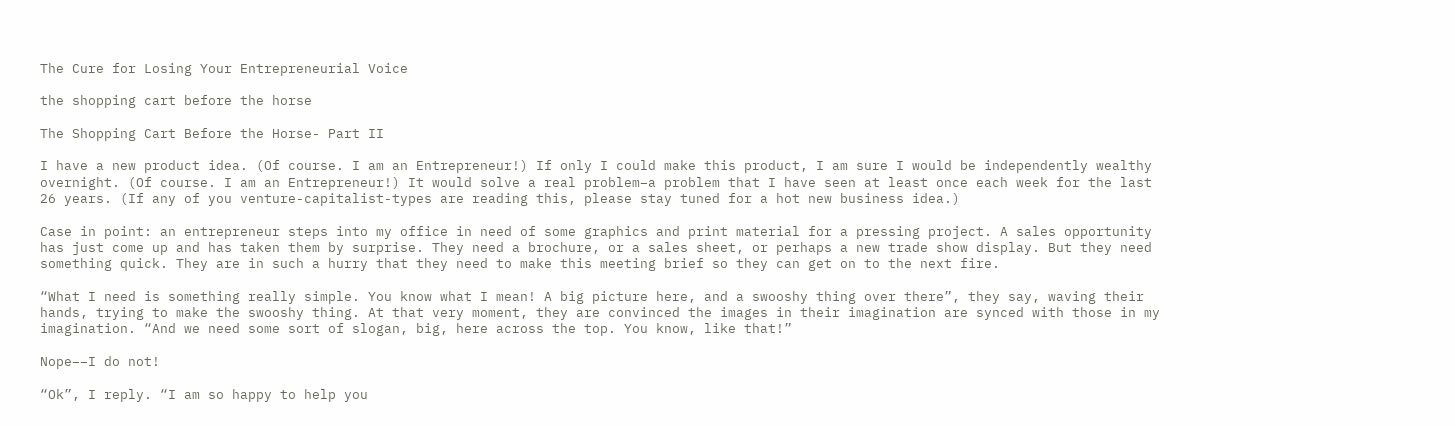The Cure for Losing Your Entrepreneurial Voice

the shopping cart before the horse

The Shopping Cart Before the Horse- Part II

I have a new product idea. (Of course. I am an Entrepreneur!) If only I could make this product, I am sure I would be independently wealthy overnight. (Of course. I am an Entrepreneur!) It would solve a real problem–a problem that I have seen at least once each week for the last 26 years. (If any of you venture-capitalist-types are reading this, please stay tuned for a hot new business idea.)

Case in point: an entrepreneur steps into my office in need of some graphics and print material for a pressing project. A sales opportunity has just come up and has taken them by surprise. They need a brochure, or a sales sheet, or perhaps a new trade show display. But they need something quick. They are in such a hurry that they need to make this meeting brief so they can get on to the next fire.

“What I need is something really simple. You know what I mean! A big picture here, and a swooshy thing over there”, they say, waving their hands, trying to make the swooshy thing. At that very moment, they are convinced the images in their imagination are synced with those in my imagination. “And we need some sort of slogan, big, here across the top. You know, like that!”

Nope––I do not!

“Ok”, I reply. “I am so happy to help you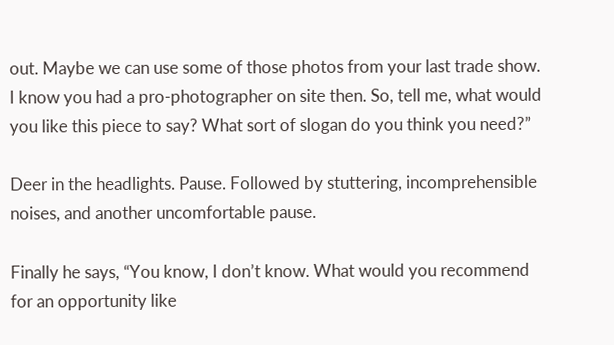out. Maybe we can use some of those photos from your last trade show. I know you had a pro-photographer on site then. So, tell me, what would you like this piece to say? What sort of slogan do you think you need?”

Deer in the headlights. Pause. Followed by stuttering, incomprehensible noises, and another uncomfortable pause.

Finally he says, “You know, I don’t know. What would you recommend for an opportunity like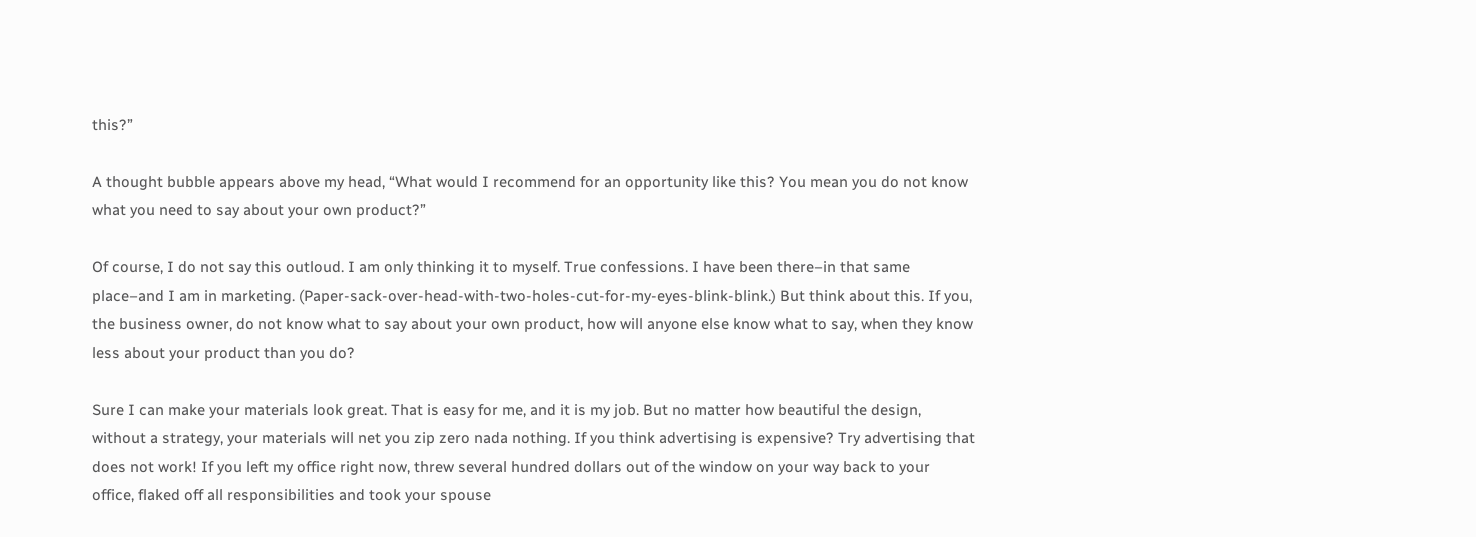this?”

A thought bubble appears above my head, “What would I recommend for an opportunity like this? You mean you do not know what you need to say about your own product?”

Of course, I do not say this outloud. I am only thinking it to myself. True confessions. I have been there–in that same place–and I am in marketing. (Paper-sack-over-head-with-two-holes-cut-for-my-eyes-blink-blink.) But think about this. If you, the business owner, do not know what to say about your own product, how will anyone else know what to say, when they know less about your product than you do?

Sure I can make your materials look great. That is easy for me, and it is my job. But no matter how beautiful the design, without a strategy, your materials will net you zip zero nada nothing. If you think advertising is expensive? Try advertising that does not work! If you left my office right now, threw several hundred dollars out of the window on your way back to your office, flaked off all responsibilities and took your spouse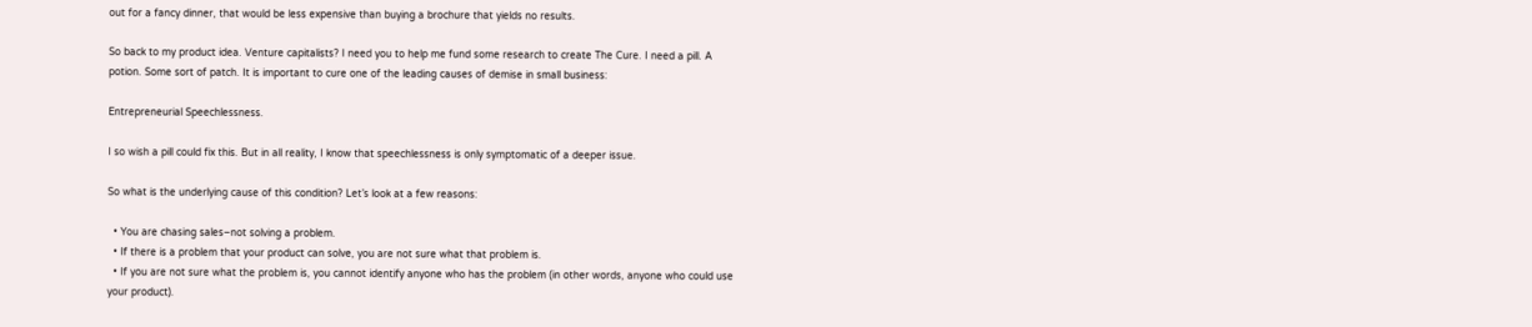out for a fancy dinner, that would be less expensive than buying a brochure that yields no results.

So back to my product idea. Venture capitalists? I need you to help me fund some research to create The Cure. I need a pill. A potion. Some sort of patch. It is important to cure one of the leading causes of demise in small business:

Entrepreneurial Speechlessness.

I so wish a pill could fix this. But in all reality, I know that speechlessness is only symptomatic of a deeper issue.

So what is the underlying cause of this condition? Let’s look at a few reasons:

  • You are chasing sales–not solving a problem.
  • If there is a problem that your product can solve, you are not sure what that problem is.
  • If you are not sure what the problem is, you cannot identify anyone who has the problem (in other words, anyone who could use your product).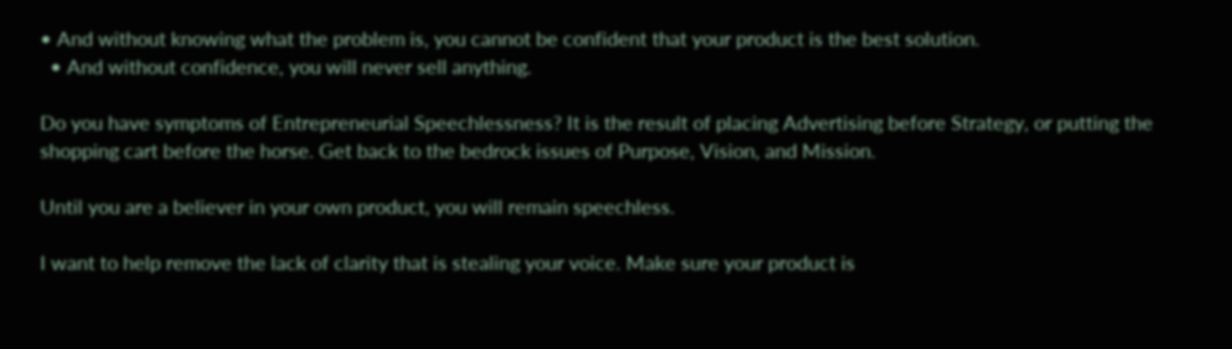• And without knowing what the problem is, you cannot be confident that your product is the best solution.
  • And without confidence, you will never sell anything.

Do you have symptoms of Entrepreneurial Speechlessness? It is the result of placing Advertising before Strategy, or putting the shopping cart before the horse. Get back to the bedrock issues of Purpose, Vision, and Mission.

Until you are a believer in your own product, you will remain speechless.

I want to help remove the lack of clarity that is stealing your voice. Make sure your product is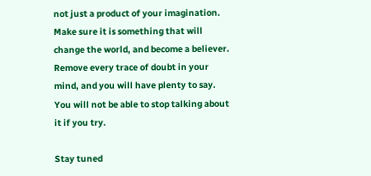not just a product of your imagination. Make sure it is something that will change the world, and become a believer. Remove every trace of doubt in your mind, and you will have plenty to say. You will not be able to stop talking about it if you try.

Stay tuned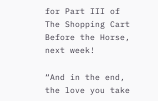for Part III of The Shopping Cart Before the Horse, next week!

“And in the end, the love you take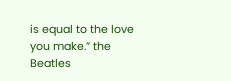is equal to the love you make.” the Beatles